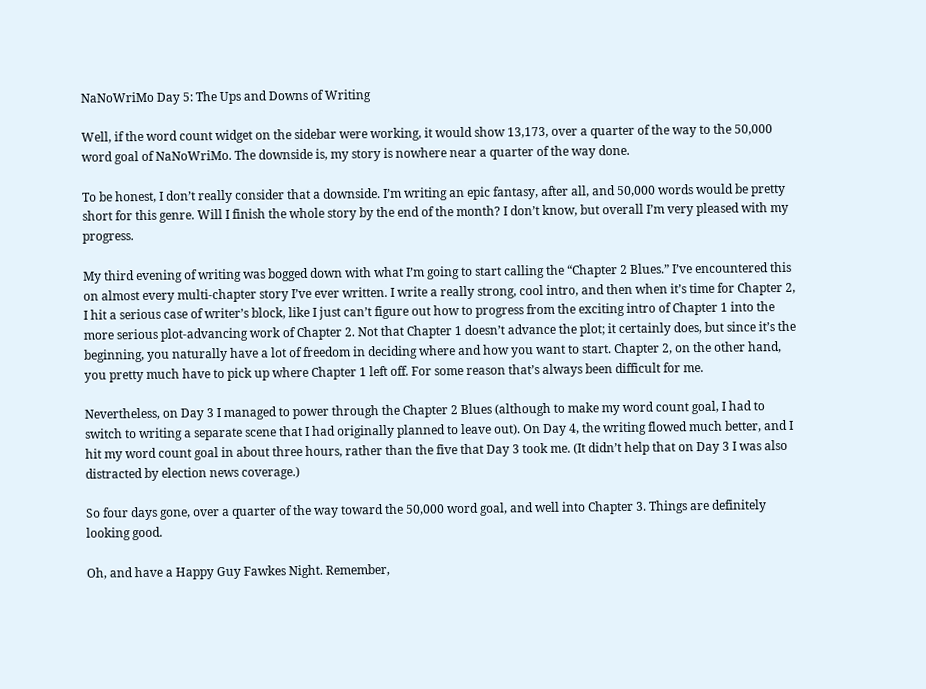NaNoWriMo Day 5: The Ups and Downs of Writing

Well, if the word count widget on the sidebar were working, it would show 13,173, over a quarter of the way to the 50,000 word goal of NaNoWriMo. The downside is, my story is nowhere near a quarter of the way done.

To be honest, I don’t really consider that a downside. I’m writing an epic fantasy, after all, and 50,000 words would be pretty short for this genre. Will I finish the whole story by the end of the month? I don’t know, but overall I’m very pleased with my progress.

My third evening of writing was bogged down with what I’m going to start calling the “Chapter 2 Blues.” I’ve encountered this on almost every multi-chapter story I’ve ever written. I write a really strong, cool intro, and then when it’s time for Chapter 2, I hit a serious case of writer’s block, like I just can’t figure out how to progress from the exciting intro of Chapter 1 into the more serious plot-advancing work of Chapter 2. Not that Chapter 1 doesn’t advance the plot; it certainly does, but since it’s the beginning, you naturally have a lot of freedom in deciding where and how you want to start. Chapter 2, on the other hand, you pretty much have to pick up where Chapter 1 left off. For some reason that’s always been difficult for me.

Nevertheless, on Day 3 I managed to power through the Chapter 2 Blues (although to make my word count goal, I had to switch to writing a separate scene that I had originally planned to leave out). On Day 4, the writing flowed much better, and I hit my word count goal in about three hours, rather than the five that Day 3 took me. (It didn’t help that on Day 3 I was also distracted by election news coverage.)

So four days gone, over a quarter of the way toward the 50,000 word goal, and well into Chapter 3. Things are definitely looking good.

Oh, and have a Happy Guy Fawkes Night. Remember,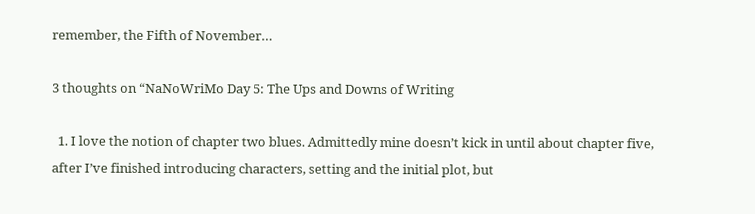remember, the Fifth of November…

3 thoughts on “NaNoWriMo Day 5: The Ups and Downs of Writing

  1. I love the notion of chapter two blues. Admittedly mine doesn’t kick in until about chapter five, after I’ve finished introducing characters, setting and the initial plot, but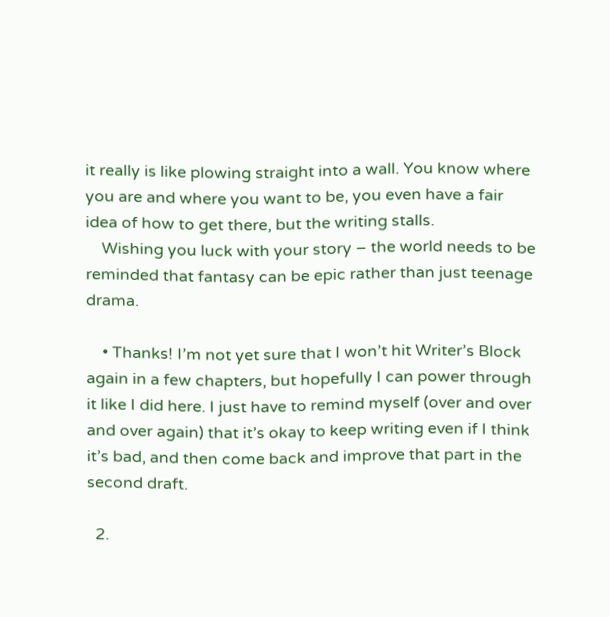it really is like plowing straight into a wall. You know where you are and where you want to be, you even have a fair idea of how to get there, but the writing stalls.
    Wishing you luck with your story – the world needs to be reminded that fantasy can be epic rather than just teenage drama.

    • Thanks! I’m not yet sure that I won’t hit Writer’s Block again in a few chapters, but hopefully I can power through it like I did here. I just have to remind myself (over and over and over again) that it’s okay to keep writing even if I think it’s bad, and then come back and improve that part in the second draft.

  2.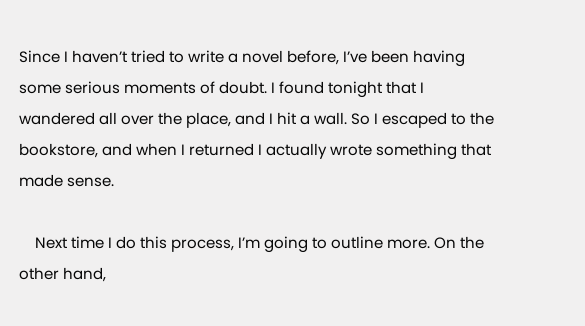Since I haven’t tried to write a novel before, I’ve been having some serious moments of doubt. I found tonight that I wandered all over the place, and I hit a wall. So I escaped to the bookstore, and when I returned I actually wrote something that made sense.

    Next time I do this process, I’m going to outline more. On the other hand,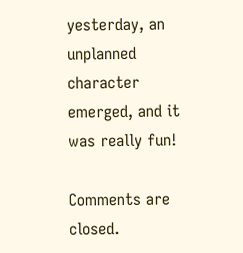yesterday, an unplanned character emerged, and it was really fun!

Comments are closed.